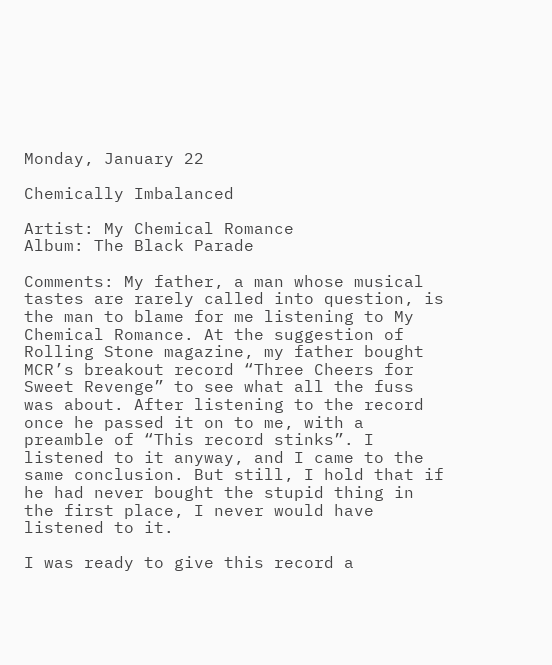Monday, January 22

Chemically Imbalanced

Artist: My Chemical Romance
Album: The Black Parade

Comments: My father, a man whose musical tastes are rarely called into question, is the man to blame for me listening to My Chemical Romance. At the suggestion of Rolling Stone magazine, my father bought MCR’s breakout record “Three Cheers for Sweet Revenge” to see what all the fuss was about. After listening to the record once he passed it on to me, with a preamble of “This record stinks”. I listened to it anyway, and I came to the same conclusion. But still, I hold that if he had never bought the stupid thing in the first place, I never would have listened to it.

I was ready to give this record a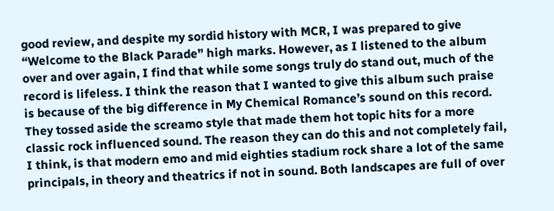good review, and despite my sordid history with MCR, I was prepared to give “Welcome to the Black Parade” high marks. However, as I listened to the album over and over again, I find that while some songs truly do stand out, much of the record is lifeless. I think the reason that I wanted to give this album such praise is because of the big difference in My Chemical Romance’s sound on this record. They tossed aside the screamo style that made them hot topic hits for a more classic rock influenced sound. The reason they can do this and not completely fail, I think, is that modern emo and mid eighties stadium rock share a lot of the same principals, in theory and theatrics if not in sound. Both landscapes are full of over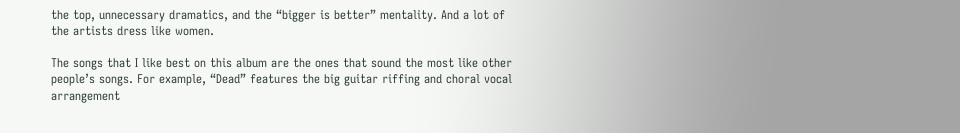the top, unnecessary dramatics, and the “bigger is better” mentality. And a lot of the artists dress like women.

The songs that I like best on this album are the ones that sound the most like other people’s songs. For example, “Dead” features the big guitar riffing and choral vocal arrangement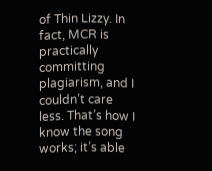of Thin Lizzy. In fact, MCR is practically committing plagiarism, and I couldn’t care less. That’s how I know the song works; it’s able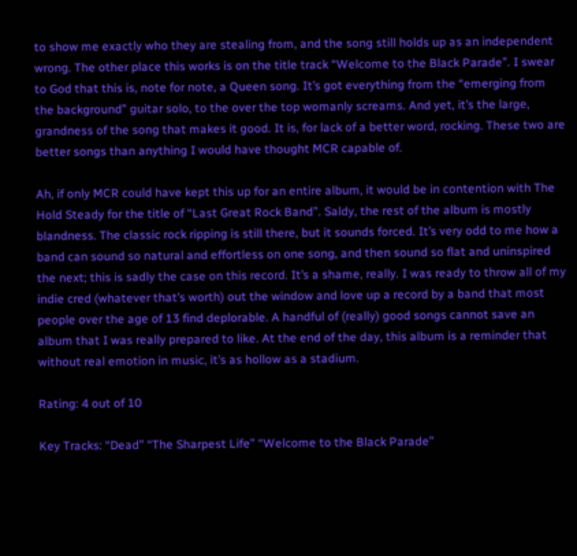to show me exactly who they are stealing from, and the song still holds up as an independent wrong. The other place this works is on the title track “Welcome to the Black Parade”. I swear to God that this is, note for note, a Queen song. It’s got everything from the “emerging from the background” guitar solo, to the over the top womanly screams. And yet, it’s the large, grandness of the song that makes it good. It is, for lack of a better word, rocking. These two are better songs than anything I would have thought MCR capable of.

Ah, if only MCR could have kept this up for an entire album, it would be in contention with The Hold Steady for the title of “Last Great Rock Band”. Saldy, the rest of the album is mostly blandness. The classic rock ripping is still there, but it sounds forced. It’s very odd to me how a band can sound so natural and effortless on one song, and then sound so flat and uninspired the next; this is sadly the case on this record. It’s a shame, really. I was ready to throw all of my indie cred (whatever that’s worth) out the window and love up a record by a band that most people over the age of 13 find deplorable. A handful of (really) good songs cannot save an album that I was really prepared to like. At the end of the day, this album is a reminder that without real emotion in music, it’s as hollow as a stadium.

Rating: 4 out of 10

Key Tracks: “Dead” “The Sharpest Life” “Welcome to the Black Parade”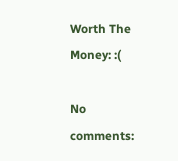Worth The Money: :(

No comments: